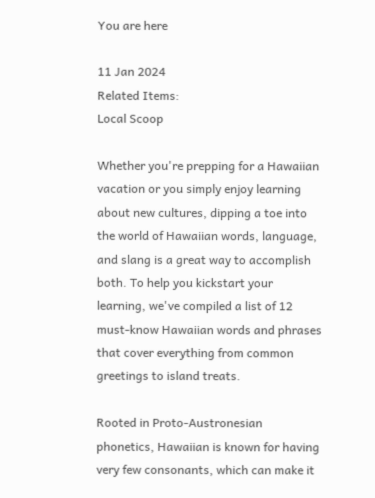You are here

11 Jan 2024
Related Items:
Local Scoop

Whether you're prepping for a Hawaiian vacation or you simply enjoy learning about new cultures, dipping a toe into the world of Hawaiian words, language, and slang is a great way to accomplish both. To help you kickstart your learning, we've compiled a list of 12 must-know Hawaiian words and phrases that cover everything from common greetings to island treats.

Rooted in Proto-Austronesian phonetics, Hawaiian is known for having very few consonants, which can make it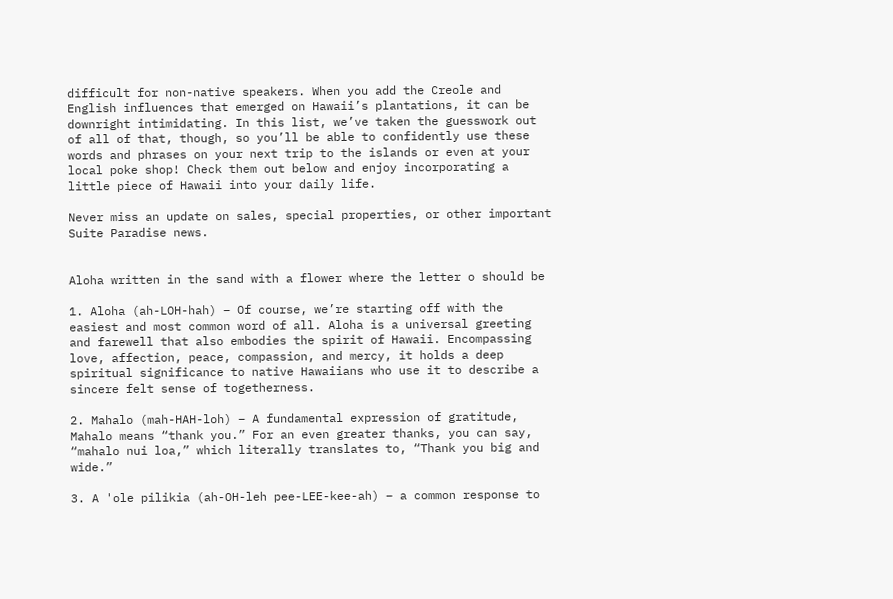difficult for non-native speakers. When you add the Creole and English influences that emerged on Hawaii’s plantations, it can be downright intimidating. In this list, we’ve taken the guesswork out of all of that, though, so you’ll be able to confidently use these words and phrases on your next trip to the islands or even at your local poke shop! Check them out below and enjoy incorporating a little piece of Hawaii into your daily life.

Never miss an update on sales, special properties, or other important Suite Paradise news.


Aloha written in the sand with a flower where the letter o should be

1. Aloha (ah-LOH-hah) – Of course, we’re starting off with the easiest and most common word of all. Aloha is a universal greeting and farewell that also embodies the spirit of Hawaii. Encompassing love, affection, peace, compassion, and mercy, it holds a deep spiritual significance to native Hawaiians who use it to describe a sincere felt sense of togetherness.

2. Mahalo (mah-HAH-loh) – A fundamental expression of gratitude, Mahalo means “thank you.” For an even greater thanks, you can say, “mahalo nui loa,” which literally translates to, “Thank you big and wide.”

3. A 'ole pilikia (ah-OH-leh pee-LEE-kee-ah) – a common response to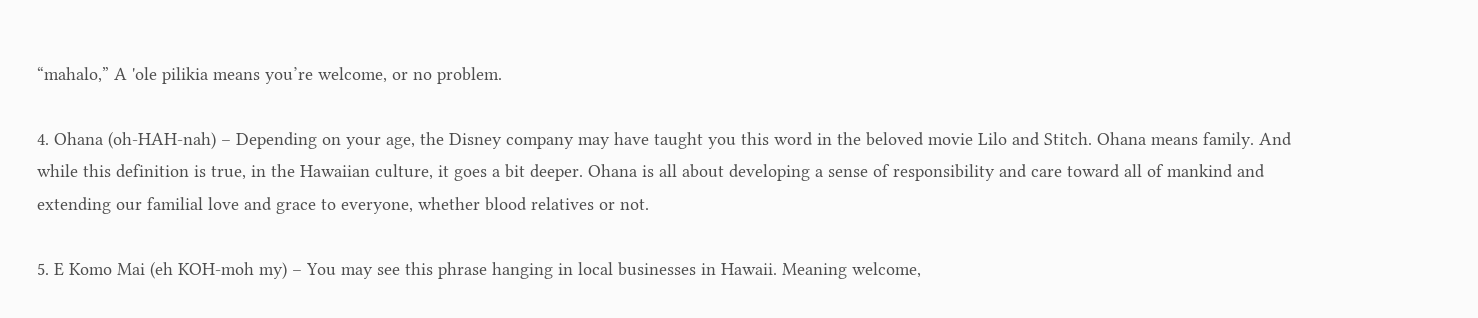“mahalo,” A 'ole pilikia means you’re welcome, or no problem.

4. Ohana (oh-HAH-nah) – Depending on your age, the Disney company may have taught you this word in the beloved movie Lilo and Stitch. Ohana means family. And while this definition is true, in the Hawaiian culture, it goes a bit deeper. Ohana is all about developing a sense of responsibility and care toward all of mankind and extending our familial love and grace to everyone, whether blood relatives or not.

5. E Komo Mai (eh KOH-moh my) – You may see this phrase hanging in local businesses in Hawaii. Meaning welcome,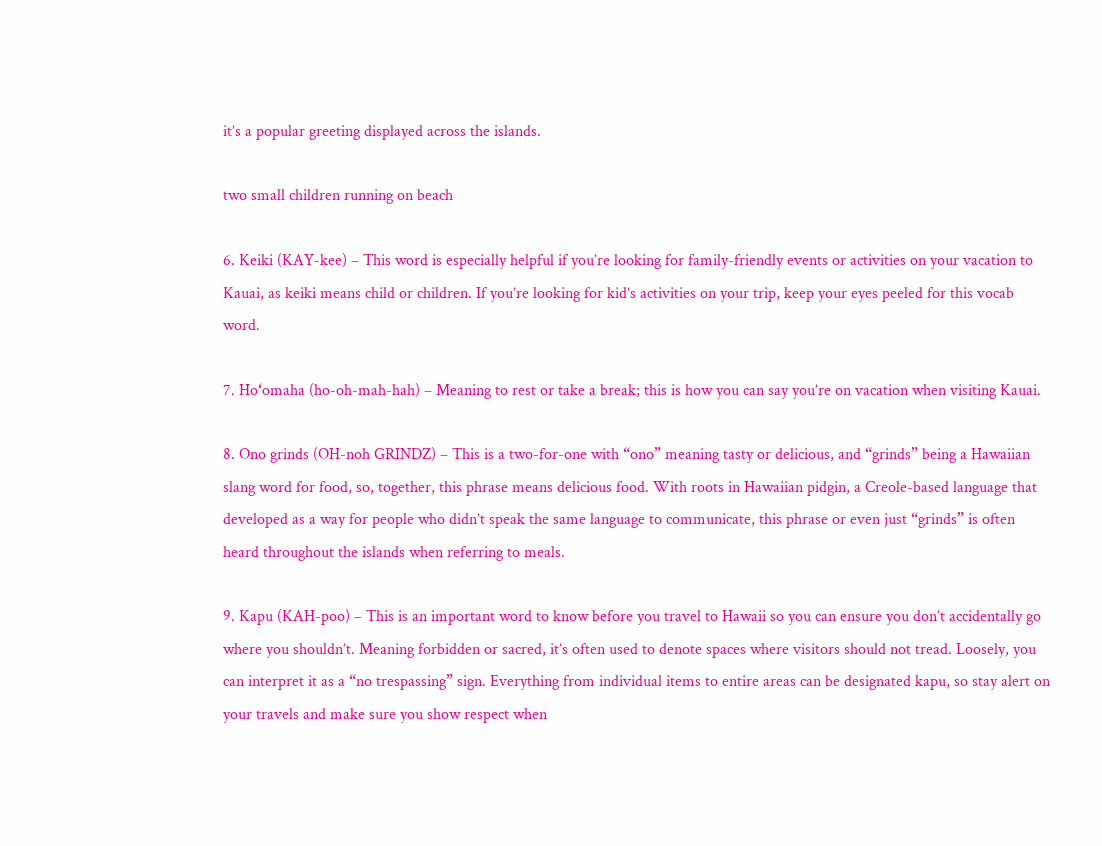it’s a popular greeting displayed across the islands.

two small children running on beach

6. Keiki (KAY-kee) – This word is especially helpful if you’re looking for family-friendly events or activities on your vacation to Kauai, as keiki means child or children. If you’re looking for kid’s activities on your trip, keep your eyes peeled for this vocab word.

7. Hoʻomaha (ho-oh-mah-hah) – Meaning to rest or take a break; this is how you can say you’re on vacation when visiting Kauai.

8. Ono grinds (OH-noh GRINDZ) – This is a two-for-one with “ono” meaning tasty or delicious, and “grinds” being a Hawaiian slang word for food, so, together, this phrase means delicious food. With roots in Hawaiian pidgin, a Creole-based language that developed as a way for people who didn’t speak the same language to communicate, this phrase or even just “grinds” is often heard throughout the islands when referring to meals.

9. Kapu (KAH-poo) – This is an important word to know before you travel to Hawaii so you can ensure you don’t accidentally go where you shouldn’t. Meaning forbidden or sacred, it’s often used to denote spaces where visitors should not tread. Loosely, you can interpret it as a “no trespassing” sign. Everything from individual items to entire areas can be designated kapu, so stay alert on your travels and make sure you show respect when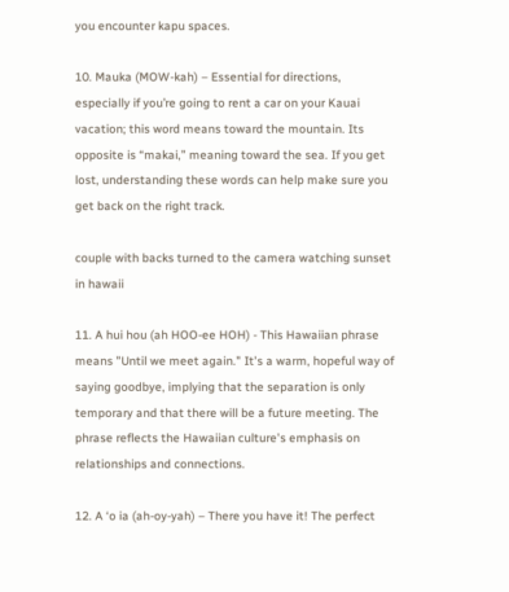you encounter kapu spaces.

10. Mauka (MOW-kah) – Essential for directions, especially if you’re going to rent a car on your Kauai vacation; this word means toward the mountain. Its opposite is “makai,” meaning toward the sea. If you get lost, understanding these words can help make sure you get back on the right track.

couple with backs turned to the camera watching sunset in hawaii

11. A hui hou (ah HOO-ee HOH) - This Hawaiian phrase means "Until we meet again." It's a warm, hopeful way of saying goodbye, implying that the separation is only temporary and that there will be a future meeting. The phrase reflects the Hawaiian culture's emphasis on relationships and connections.

12. A ‘o ia (ah-oy-yah) – There you have it! The perfect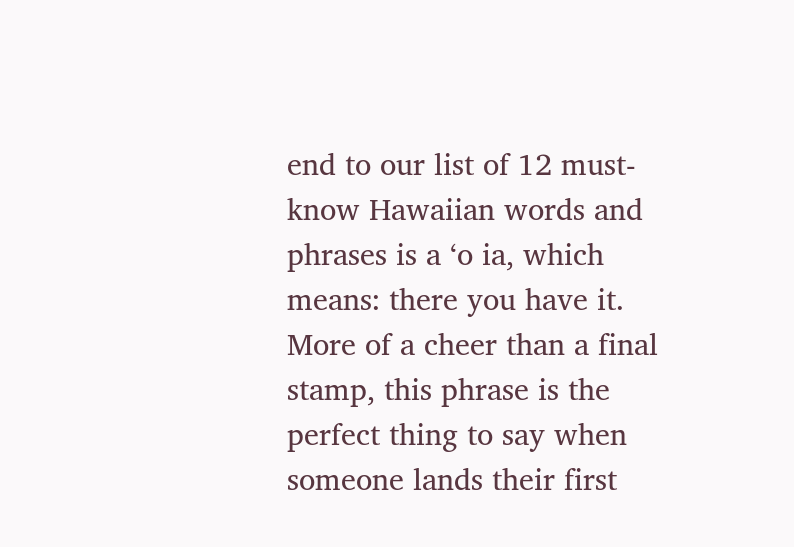end to our list of 12 must-know Hawaiian words and phrases is a ‘o ia, which means: there you have it. More of a cheer than a final stamp, this phrase is the perfect thing to say when someone lands their first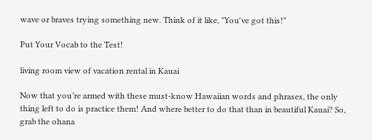wave or braves trying something new. Think of it like, "You've got this!"

Put Your Vocab to the Test!

living room view of vacation rental in Kauai

Now that you’re armed with these must-know Hawaiian words and phrases, the only thing left to do is practice them! And where better to do that than in beautiful Kauai? So, grab the ohana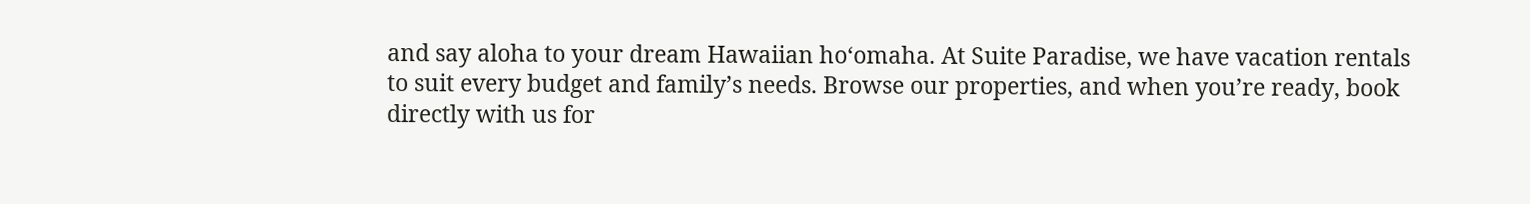and say aloha to your dream Hawaiian hoʻomaha. At Suite Paradise, we have vacation rentals to suit every budget and family’s needs. Browse our properties, and when you’re ready, book directly with us for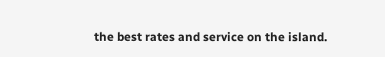the best rates and service on the island.